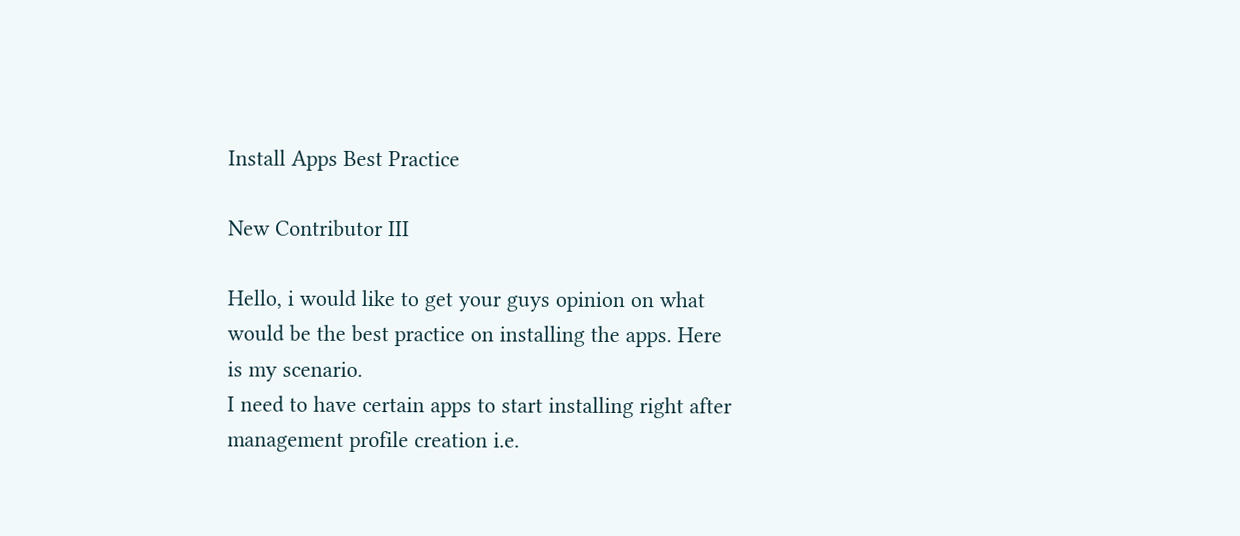Install Apps Best Practice

New Contributor III

Hello, i would like to get your guys opinion on what would be the best practice on installing the apps. Here is my scenario.
I need to have certain apps to start installing right after management profile creation i.e.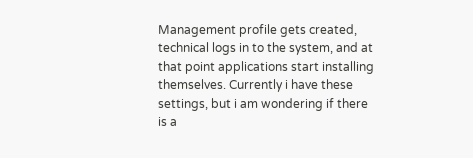Management profile gets created, technical logs in to the system, and at that point applications start installing themselves. Currently i have these settings, but i am wondering if there is a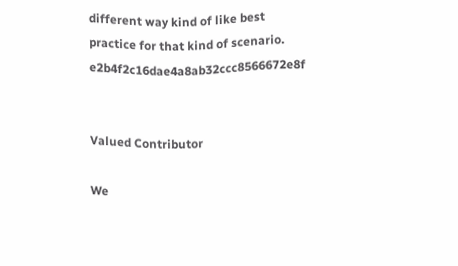different way kind of like best practice for that kind of scenario. e2b4f2c16dae4a8ab32ccc8566672e8f


Valued Contributor

We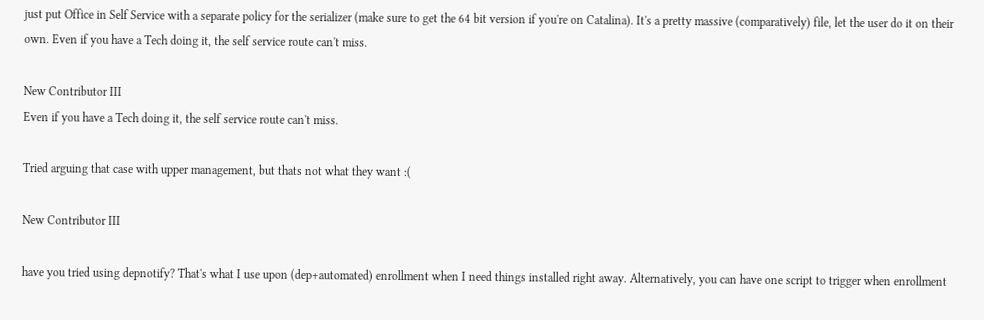just put Office in Self Service with a separate policy for the serializer (make sure to get the 64 bit version if you're on Catalina). It's a pretty massive (comparatively) file, let the user do it on their own. Even if you have a Tech doing it, the self service route can't miss.

New Contributor III
Even if you have a Tech doing it, the self service route can't miss.

Tried arguing that case with upper management, but thats not what they want :(

New Contributor III

have you tried using depnotify? That's what I use upon (dep+automated) enrollment when I need things installed right away. Alternatively, you can have one script to trigger when enrollment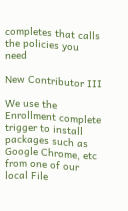completes that calls the policies you need

New Contributor III

We use the Enrollment complete trigger to install packages such as Google Chrome, etc from one of our local File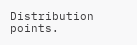Distribution points.